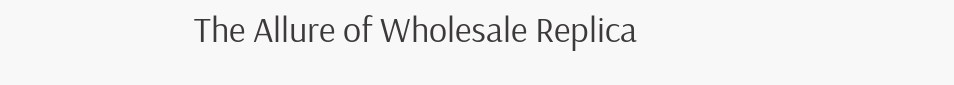The Allure of Wholesale Replica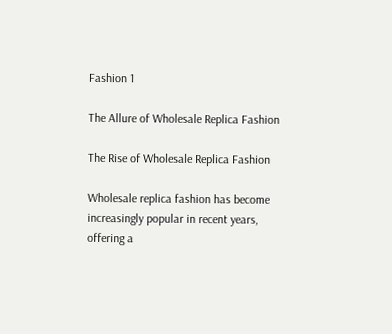Fashion 1

The Allure of Wholesale Replica Fashion

The Rise of Wholesale Replica Fashion

Wholesale replica fashion has become increasingly popular in recent years, offering a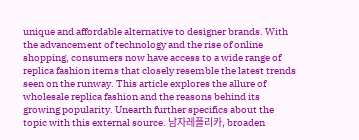unique and affordable alternative to designer brands. With the advancement of technology and the rise of online shopping, consumers now have access to a wide range of replica fashion items that closely resemble the latest trends seen on the runway. This article explores the allure of wholesale replica fashion and the reasons behind its growing popularity. Unearth further specifics about the topic with this external source. 남자레플리카, broaden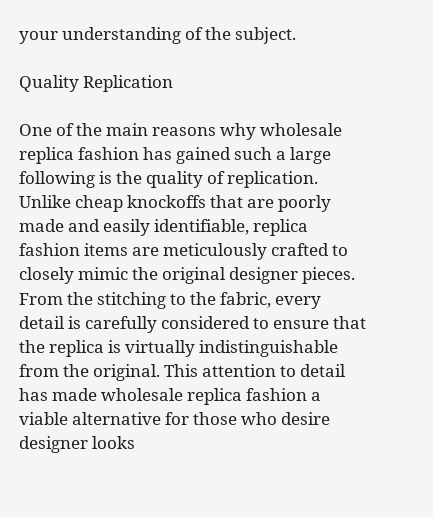your understanding of the subject.

Quality Replication

One of the main reasons why wholesale replica fashion has gained such a large following is the quality of replication. Unlike cheap knockoffs that are poorly made and easily identifiable, replica fashion items are meticulously crafted to closely mimic the original designer pieces. From the stitching to the fabric, every detail is carefully considered to ensure that the replica is virtually indistinguishable from the original. This attention to detail has made wholesale replica fashion a viable alternative for those who desire designer looks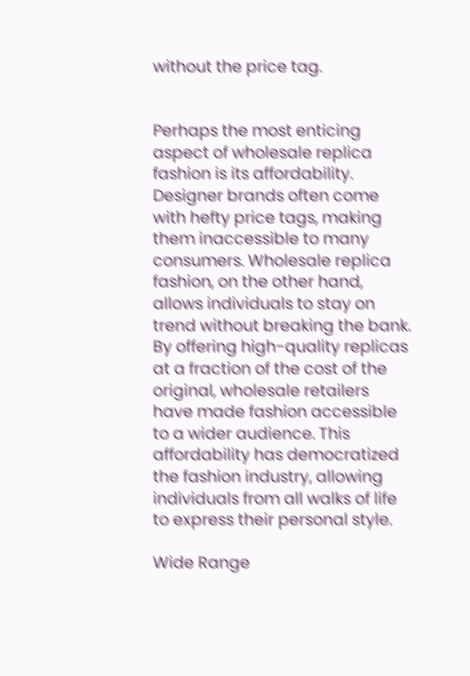without the price tag.


Perhaps the most enticing aspect of wholesale replica fashion is its affordability. Designer brands often come with hefty price tags, making them inaccessible to many consumers. Wholesale replica fashion, on the other hand, allows individuals to stay on trend without breaking the bank. By offering high-quality replicas at a fraction of the cost of the original, wholesale retailers have made fashion accessible to a wider audience. This affordability has democratized the fashion industry, allowing individuals from all walks of life to express their personal style.

Wide Range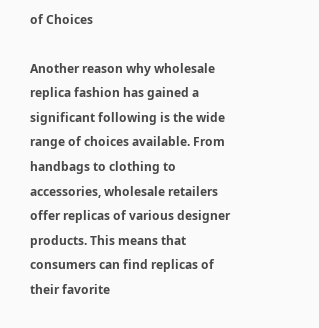of Choices

Another reason why wholesale replica fashion has gained a significant following is the wide range of choices available. From handbags to clothing to accessories, wholesale retailers offer replicas of various designer products. This means that consumers can find replicas of their favorite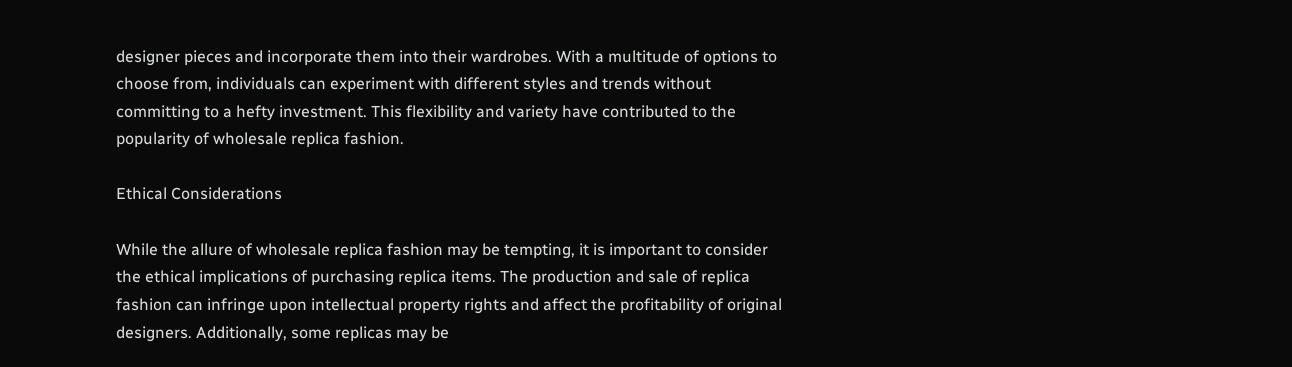designer pieces and incorporate them into their wardrobes. With a multitude of options to choose from, individuals can experiment with different styles and trends without committing to a hefty investment. This flexibility and variety have contributed to the popularity of wholesale replica fashion.

Ethical Considerations

While the allure of wholesale replica fashion may be tempting, it is important to consider the ethical implications of purchasing replica items. The production and sale of replica fashion can infringe upon intellectual property rights and affect the profitability of original designers. Additionally, some replicas may be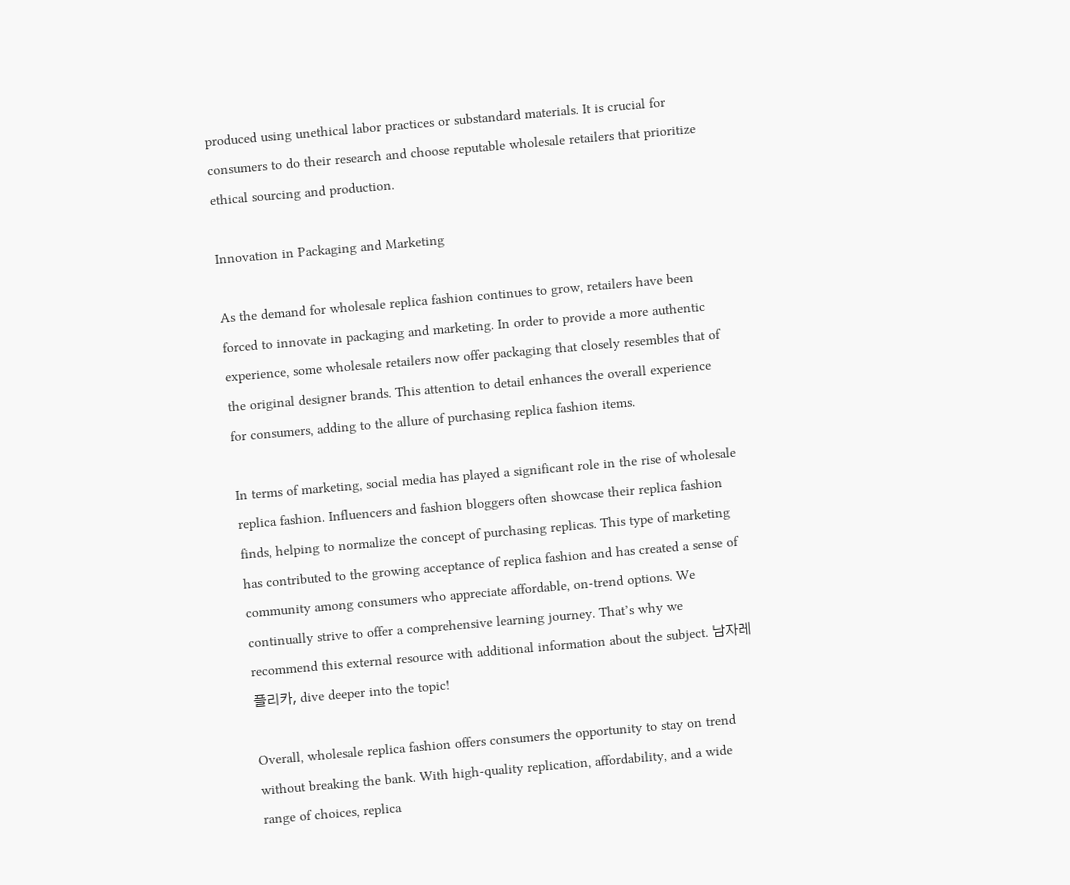produced using unethical labor practices or substandard materials. It is crucial for consumers to do their research and choose reputable wholesale retailers that prioritize ethical sourcing and production.

Innovation in Packaging and Marketing

As the demand for wholesale replica fashion continues to grow, retailers have been forced to innovate in packaging and marketing. In order to provide a more authentic experience, some wholesale retailers now offer packaging that closely resembles that of the original designer brands. This attention to detail enhances the overall experience for consumers, adding to the allure of purchasing replica fashion items.

In terms of marketing, social media has played a significant role in the rise of wholesale replica fashion. Influencers and fashion bloggers often showcase their replica fashion finds, helping to normalize the concept of purchasing replicas. This type of marketing has contributed to the growing acceptance of replica fashion and has created a sense of community among consumers who appreciate affordable, on-trend options. We continually strive to offer a comprehensive learning journey. That’s why we recommend this external resource with additional information about the subject. 남자레플리카, dive deeper into the topic!

Overall, wholesale replica fashion offers consumers the opportunity to stay on trend without breaking the bank. With high-quality replication, affordability, and a wide range of choices, replica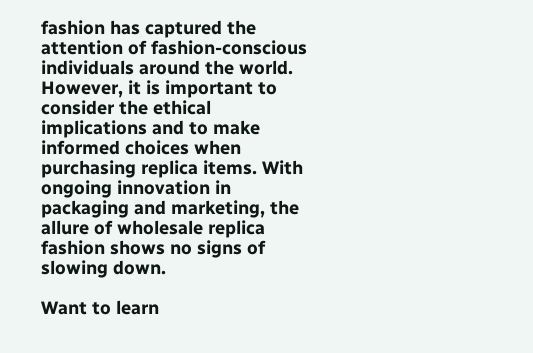fashion has captured the attention of fashion-conscious individuals around the world. However, it is important to consider the ethical implications and to make informed choices when purchasing replica items. With ongoing innovation in packaging and marketing, the allure of wholesale replica fashion shows no signs of slowing down.

Want to learn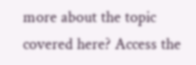more about the topic covered here? Access the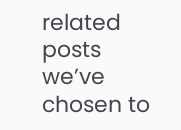related posts we’ve chosen to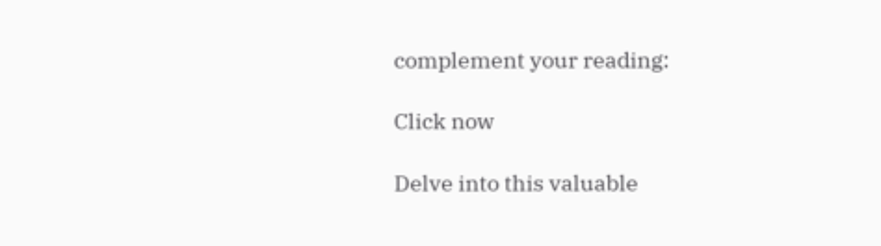complement your reading:

Click now

Delve into this valuable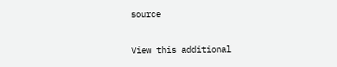source

View this additional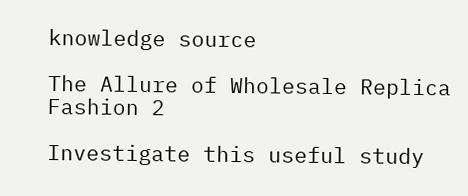knowledge source

The Allure of Wholesale Replica Fashion 2

Investigate this useful study